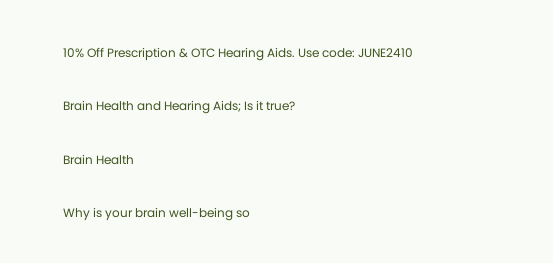10% Off Prescription & OTC Hearing Aids. Use code: JUNE2410

Brain Health and Hearing Aids; Is it true?

Brain Health

Why is your brain well-being so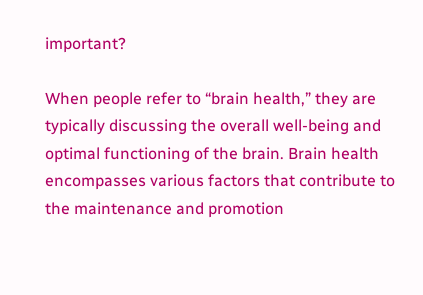important?

When people refer to “brain health,” they are typically discussing the overall well-being and optimal functioning of the brain. Brain health encompasses various factors that contribute to the maintenance and promotion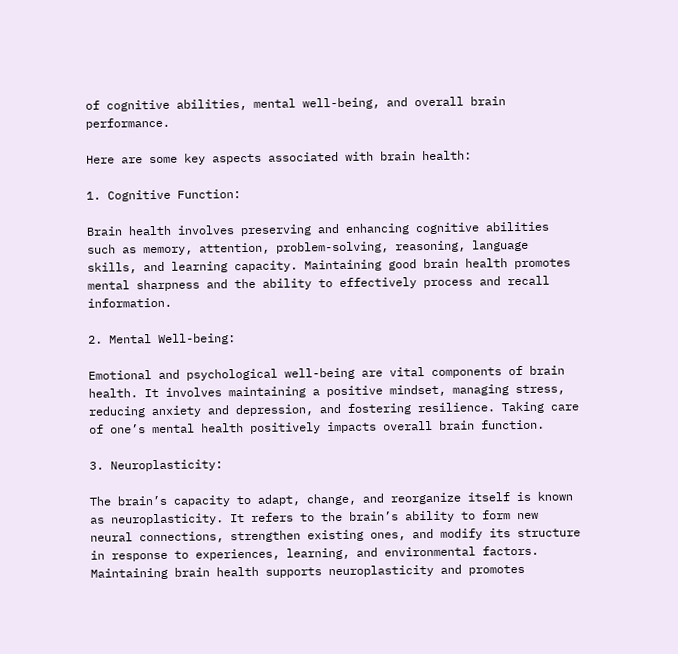of cognitive abilities, mental well-being, and overall brain performance.

Here are some key aspects associated with brain health:

1. Cognitive Function:

Brain health involves preserving and enhancing cognitive abilities such as memory, attention, problem-solving, reasoning, language skills, and learning capacity. Maintaining good brain health promotes mental sharpness and the ability to effectively process and recall information.

2. Mental Well-being:

Emotional and psychological well-being are vital components of brain health. It involves maintaining a positive mindset, managing stress, reducing anxiety and depression, and fostering resilience. Taking care of one’s mental health positively impacts overall brain function.

3. Neuroplasticity:

The brain’s capacity to adapt, change, and reorganize itself is known as neuroplasticity. It refers to the brain’s ability to form new neural connections, strengthen existing ones, and modify its structure in response to experiences, learning, and environmental factors. Maintaining brain health supports neuroplasticity and promotes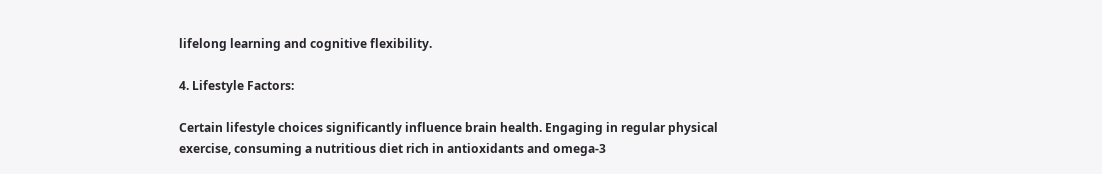lifelong learning and cognitive flexibility.

4. Lifestyle Factors:

Certain lifestyle choices significantly influence brain health. Engaging in regular physical exercise, consuming a nutritious diet rich in antioxidants and omega-3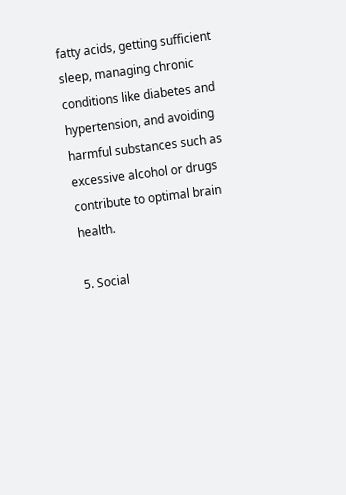fatty acids, getting sufficient sleep, managing chronic conditions like diabetes and hypertension, and avoiding harmful substances such as excessive alcohol or drugs contribute to optimal brain health.

5. Social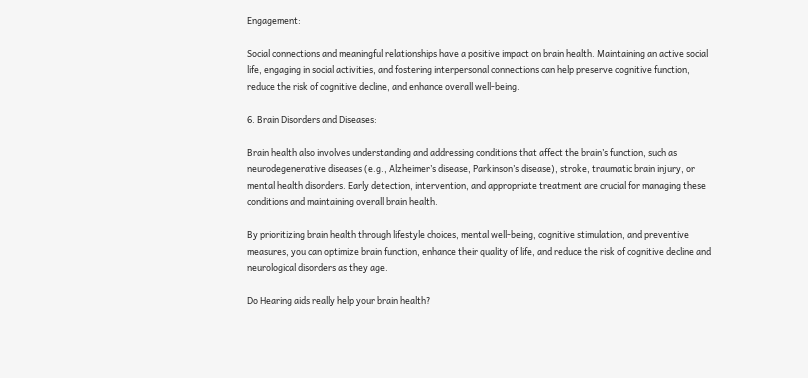Engagement:

Social connections and meaningful relationships have a positive impact on brain health. Maintaining an active social life, engaging in social activities, and fostering interpersonal connections can help preserve cognitive function, reduce the risk of cognitive decline, and enhance overall well-being.

6. Brain Disorders and Diseases:

Brain health also involves understanding and addressing conditions that affect the brain’s function, such as neurodegenerative diseases (e.g., Alzheimer’s disease, Parkinson’s disease), stroke, traumatic brain injury, or mental health disorders. Early detection, intervention, and appropriate treatment are crucial for managing these conditions and maintaining overall brain health.

By prioritizing brain health through lifestyle choices, mental well-being, cognitive stimulation, and preventive measures, you can optimize brain function, enhance their quality of life, and reduce the risk of cognitive decline and neurological disorders as they age.

Do Hearing aids really help your brain health?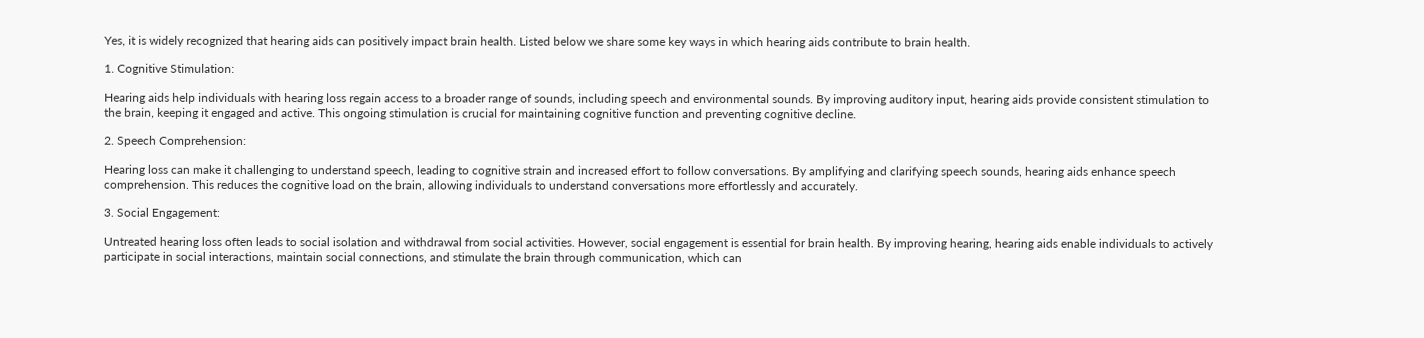Yes, it is widely recognized that hearing aids can positively impact brain health. Listed below we share some key ways in which hearing aids contribute to brain health.

1. Cognitive Stimulation:

Hearing aids help individuals with hearing loss regain access to a broader range of sounds, including speech and environmental sounds. By improving auditory input, hearing aids provide consistent stimulation to the brain, keeping it engaged and active. This ongoing stimulation is crucial for maintaining cognitive function and preventing cognitive decline.

2. Speech Comprehension:

Hearing loss can make it challenging to understand speech, leading to cognitive strain and increased effort to follow conversations. By amplifying and clarifying speech sounds, hearing aids enhance speech comprehension. This reduces the cognitive load on the brain, allowing individuals to understand conversations more effortlessly and accurately.

3. Social Engagement:

Untreated hearing loss often leads to social isolation and withdrawal from social activities. However, social engagement is essential for brain health. By improving hearing, hearing aids enable individuals to actively participate in social interactions, maintain social connections, and stimulate the brain through communication, which can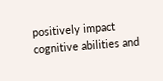positively impact cognitive abilities and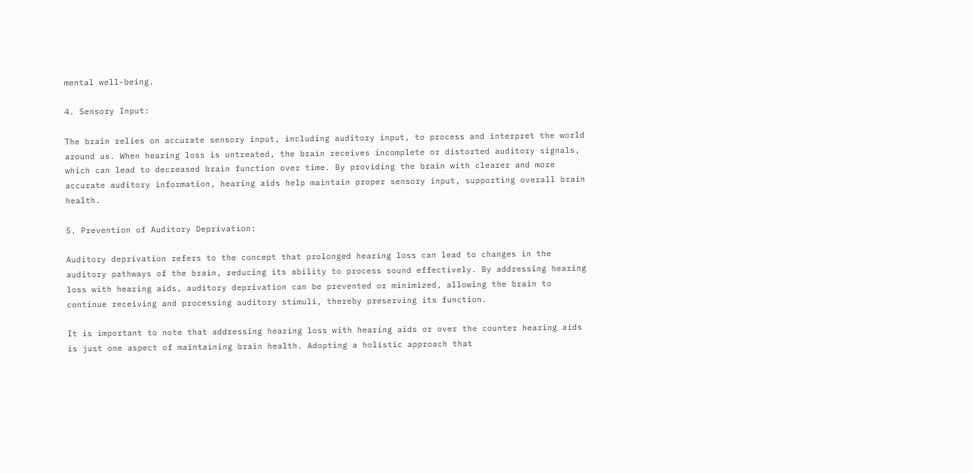mental well-being.

4. Sensory Input:

The brain relies on accurate sensory input, including auditory input, to process and interpret the world around us. When hearing loss is untreated, the brain receives incomplete or distorted auditory signals, which can lead to decreased brain function over time. By providing the brain with clearer and more accurate auditory information, hearing aids help maintain proper sensory input, supporting overall brain health.

5. Prevention of Auditory Deprivation:

Auditory deprivation refers to the concept that prolonged hearing loss can lead to changes in the auditory pathways of the brain, reducing its ability to process sound effectively. By addressing hearing loss with hearing aids, auditory deprivation can be prevented or minimized, allowing the brain to continue receiving and processing auditory stimuli, thereby preserving its function.

It is important to note that addressing hearing loss with hearing aids or over the counter hearing aids is just one aspect of maintaining brain health. Adopting a holistic approach that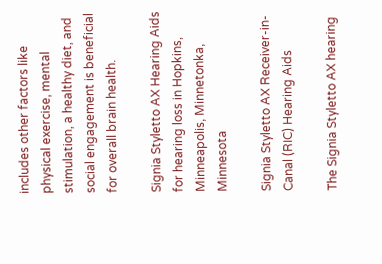includes other factors like physical exercise, mental stimulation, a healthy diet, and social engagement is beneficial for overall brain health.

Signia Styletto AX Hearing Aids for hearing loss in Hopkins, Minneapolis, Minnetonka, Minnesota

Signia Styletto AX Receiver-in-Canal (RIC) Hearing Aids

The Signia Styletto AX hearing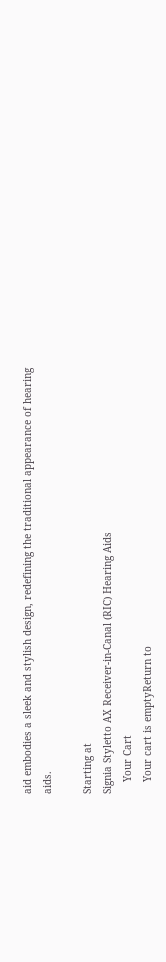aid embodies a sleek and stylish design, redefining the traditional appearance of hearing aids.

Starting at
Signia Styletto AX Receiver-in-Canal (RIC) Hearing Aids
    Your Cart
    Your cart is emptyReturn to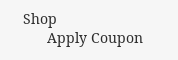Shop
      Apply Coupon